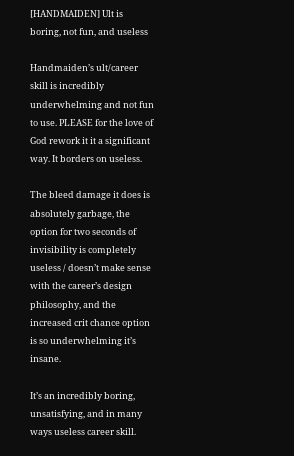[HANDMAIDEN] Ult is boring, not fun, and useless

Handmaiden’s ult/career skill is incredibly underwhelming and not fun to use. PLEASE for the love of God rework it it a significant way. It borders on useless.

The bleed damage it does is absolutely garbage, the option for two seconds of invisibility is completely useless / doesn’t make sense with the career’s design philosophy, and the increased crit chance option is so underwhelming it’s insane.

It’s an incredibly boring, unsatisfying, and in many ways useless career skill.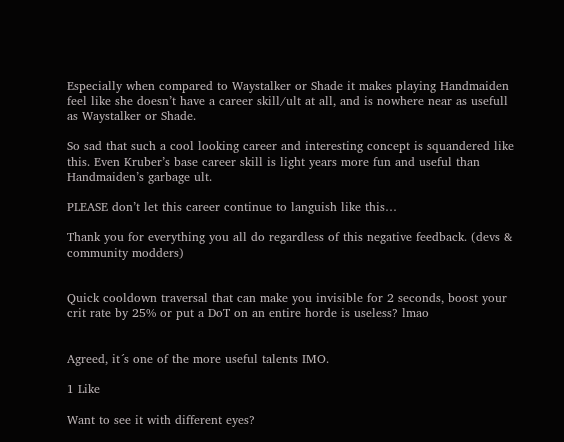Especially when compared to Waystalker or Shade it makes playing Handmaiden feel like she doesn’t have a career skill/ult at all, and is nowhere near as usefull as Waystalker or Shade.

So sad that such a cool looking career and interesting concept is squandered like this. Even Kruber’s base career skill is light years more fun and useful than Handmaiden’s garbage ult.

PLEASE don’t let this career continue to languish like this…

Thank you for everything you all do regardless of this negative feedback. (devs & community modders)


Quick cooldown traversal that can make you invisible for 2 seconds, boost your crit rate by 25% or put a DoT on an entire horde is useless? lmao


Agreed, it´s one of the more useful talents IMO.

1 Like

Want to see it with different eyes?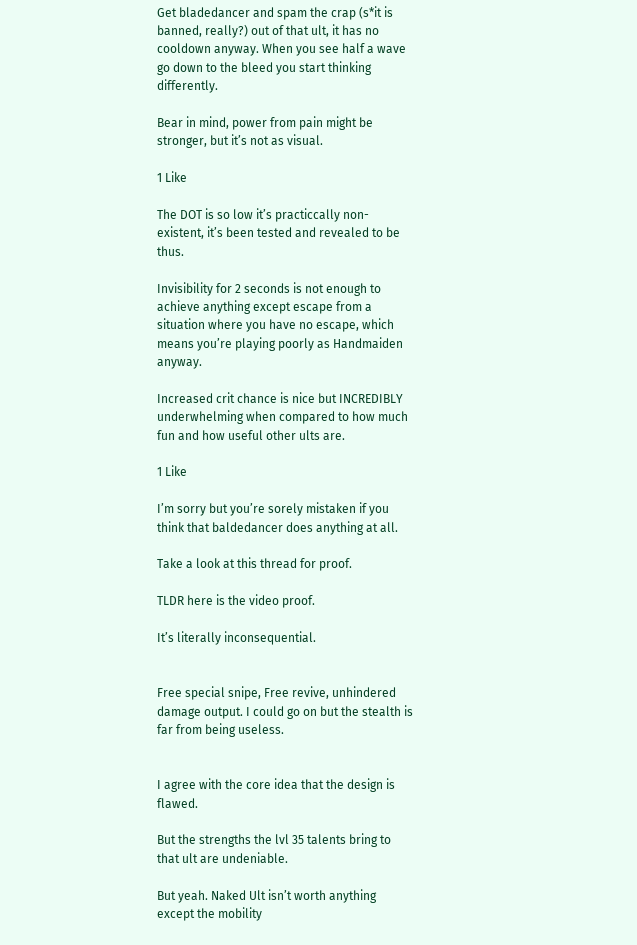Get bladedancer and spam the crap (s*it is banned, really?) out of that ult, it has no cooldown anyway. When you see half a wave go down to the bleed you start thinking differently.

Bear in mind, power from pain might be stronger, but it’s not as visual.

1 Like

The DOT is so low it’s practiccally non-existent, it’s been tested and revealed to be thus.

Invisibility for 2 seconds is not enough to achieve anything except escape from a situation where you have no escape, which means you’re playing poorly as Handmaiden anyway.

Increased crit chance is nice but INCREDIBLY underwhelming when compared to how much fun and how useful other ults are.

1 Like

I’m sorry but you’re sorely mistaken if you think that baldedancer does anything at all.

Take a look at this thread for proof.

TLDR here is the video proof.

It’s literally inconsequential.


Free special snipe, Free revive, unhindered damage output. I could go on but the stealth is far from being useless.


I agree with the core idea that the design is flawed.

But the strengths the lvl 35 talents bring to that ult are undeniable.

But yeah. Naked Ult isn’t worth anything except the mobility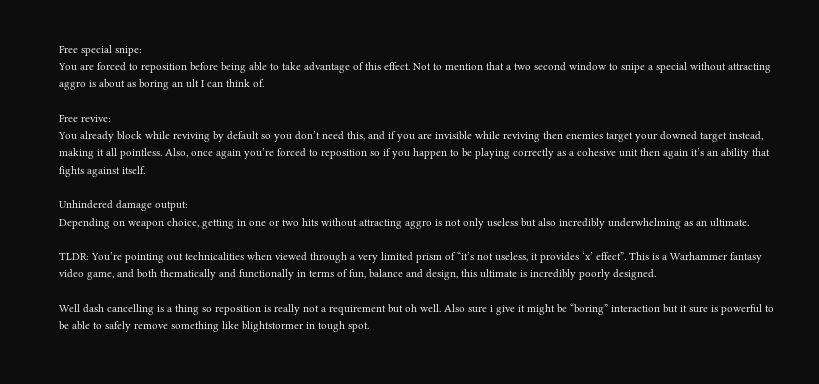Free special snipe:
You are forced to reposition before being able to take advantage of this effect. Not to mention that a two second window to snipe a special without attracting aggro is about as boring an ult I can think of.

Free revive:
You already block while reviving by default so you don’t need this, and if you are invisible while reviving then enemies target your downed target instead, making it all pointless. Also, once again you’re forced to reposition so if you happen to be playing correctly as a cohesive unit then again it’s an ability that fights against itself.

Unhindered damage output:
Depending on weapon choice, getting in one or two hits without attracting aggro is not only useless but also incredibly underwhelming as an ultimate.

TLDR: You’re pointing out technicalities when viewed through a very limited prism of “it’s not useless, it provides ‘x’ effect”. This is a Warhammer fantasy video game, and both thematically and functionally in terms of fun, balance and design, this ultimate is incredibly poorly designed.

Well dash cancelling is a thing so reposition is really not a requirement but oh well. Also sure i give it might be “boring” interaction but it sure is powerful to be able to safely remove something like blightstormer in tough spot.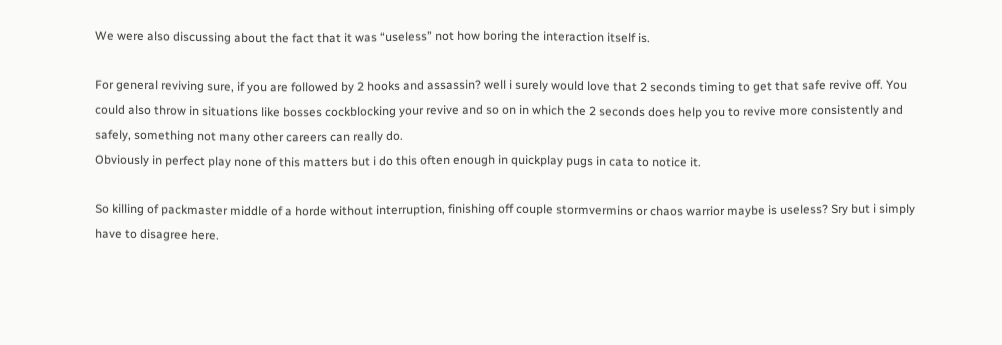We were also discussing about the fact that it was “useless” not how boring the interaction itself is.

For general reviving sure, if you are followed by 2 hooks and assassin? well i surely would love that 2 seconds timing to get that safe revive off. You could also throw in situations like bosses cockblocking your revive and so on in which the 2 seconds does help you to revive more consistently and safely, something not many other careers can really do.
Obviously in perfect play none of this matters but i do this often enough in quickplay pugs in cata to notice it.

So killing of packmaster middle of a horde without interruption, finishing off couple stormvermins or chaos warrior maybe is useless? Sry but i simply have to disagree here.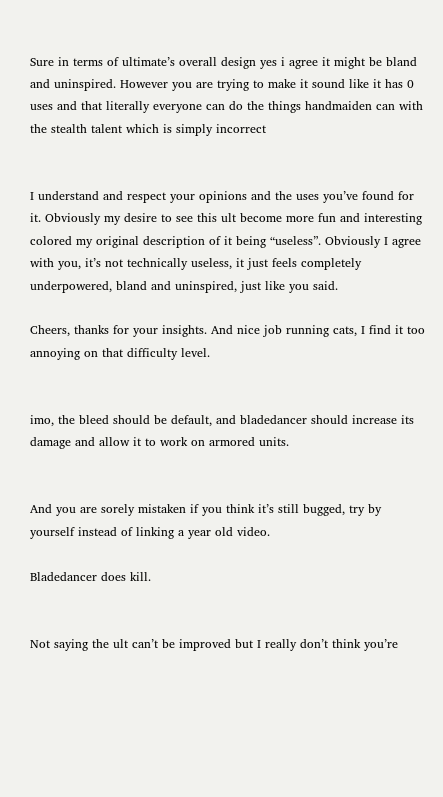Sure in terms of ultimate’s overall design yes i agree it might be bland and uninspired. However you are trying to make it sound like it has 0 uses and that literally everyone can do the things handmaiden can with the stealth talent which is simply incorrect


I understand and respect your opinions and the uses you’ve found for it. Obviously my desire to see this ult become more fun and interesting colored my original description of it being “useless”. Obviously I agree with you, it’s not technically useless, it just feels completely underpowered, bland and uninspired, just like you said.

Cheers, thanks for your insights. And nice job running cats, I find it too annoying on that difficulty level.


imo, the bleed should be default, and bladedancer should increase its damage and allow it to work on armored units.


And you are sorely mistaken if you think it’s still bugged, try by yourself instead of linking a year old video.

Bladedancer does kill.


Not saying the ult can’t be improved but I really don’t think you’re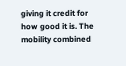giving it credit for how good it is. The mobility combined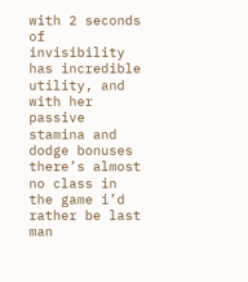with 2 seconds of invisibility has incredible utility, and with her passive stamina and dodge bonuses there’s almost no class in the game i’d rather be last man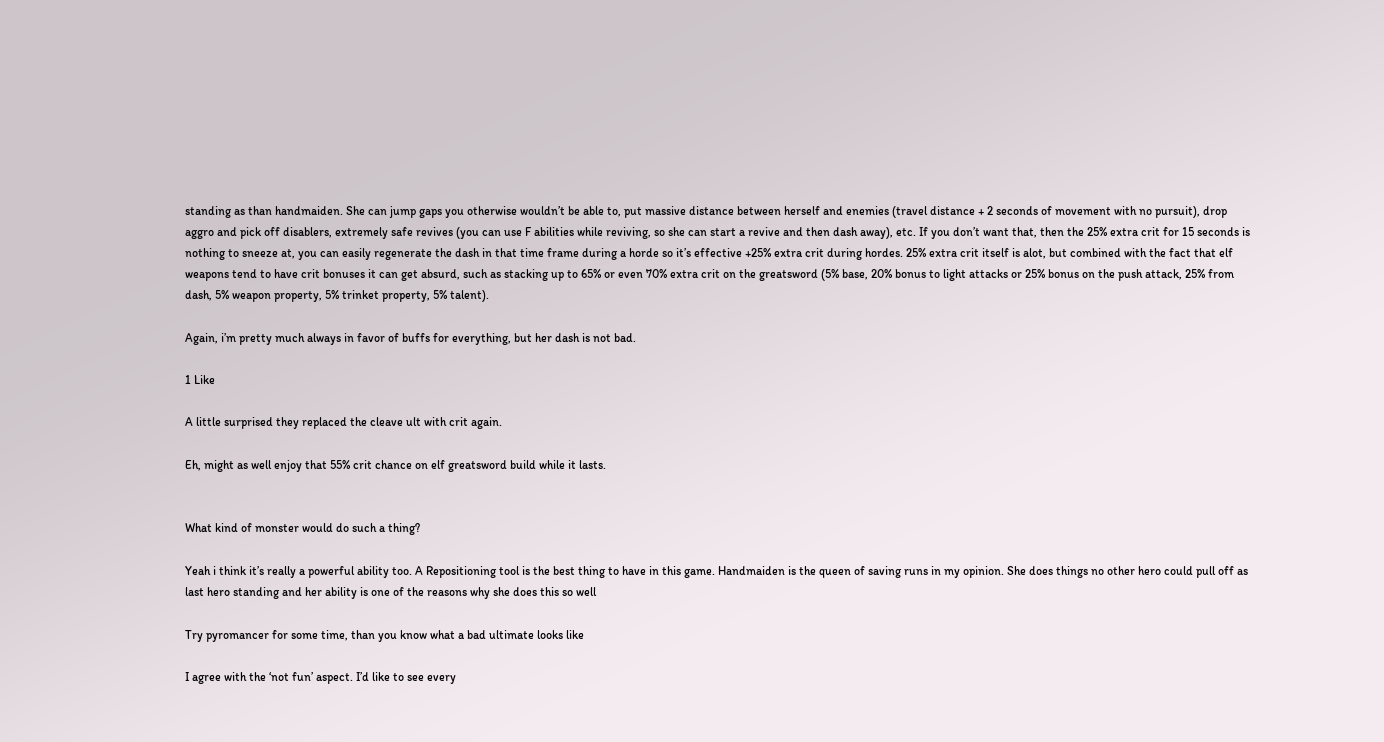standing as than handmaiden. She can jump gaps you otherwise wouldn’t be able to, put massive distance between herself and enemies (travel distance + 2 seconds of movement with no pursuit), drop aggro and pick off disablers, extremely safe revives (you can use F abilities while reviving, so she can start a revive and then dash away), etc. If you don’t want that, then the 25% extra crit for 15 seconds is nothing to sneeze at, you can easily regenerate the dash in that time frame during a horde so it’s effective +25% extra crit during hordes. 25% extra crit itself is alot, but combined with the fact that elf weapons tend to have crit bonuses it can get absurd, such as stacking up to 65% or even 70% extra crit on the greatsword (5% base, 20% bonus to light attacks or 25% bonus on the push attack, 25% from dash, 5% weapon property, 5% trinket property, 5% talent).

Again, i’m pretty much always in favor of buffs for everything, but her dash is not bad.

1 Like

A little surprised they replaced the cleave ult with crit again.

Eh, might as well enjoy that 55% crit chance on elf greatsword build while it lasts.


What kind of monster would do such a thing?

Yeah i think it’s really a powerful ability too. A Repositioning tool is the best thing to have in this game. Handmaiden is the queen of saving runs in my opinion. She does things no other hero could pull off as last hero standing and her ability is one of the reasons why she does this so well

Try pyromancer for some time, than you know what a bad ultimate looks like

I agree with the ‘not fun’ aspect. I’d like to see every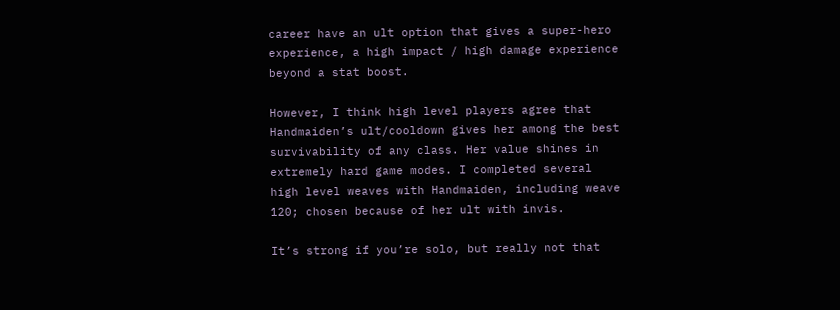career have an ult option that gives a super-hero experience, a high impact / high damage experience beyond a stat boost.

However, I think high level players agree that Handmaiden’s ult/cooldown gives her among the best survivability of any class. Her value shines in extremely hard game modes. I completed several high level weaves with Handmaiden, including weave 120; chosen because of her ult with invis.

It’s strong if you’re solo, but really not that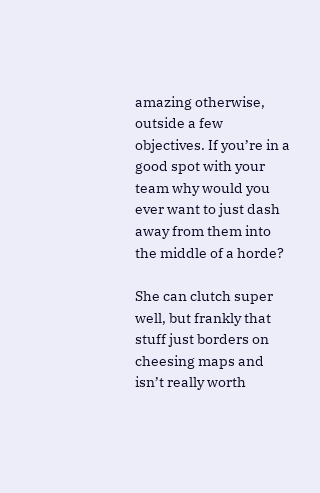amazing otherwise, outside a few objectives. If you’re in a good spot with your team why would you ever want to just dash away from them into the middle of a horde?

She can clutch super well, but frankly that stuff just borders on cheesing maps and isn’t really worth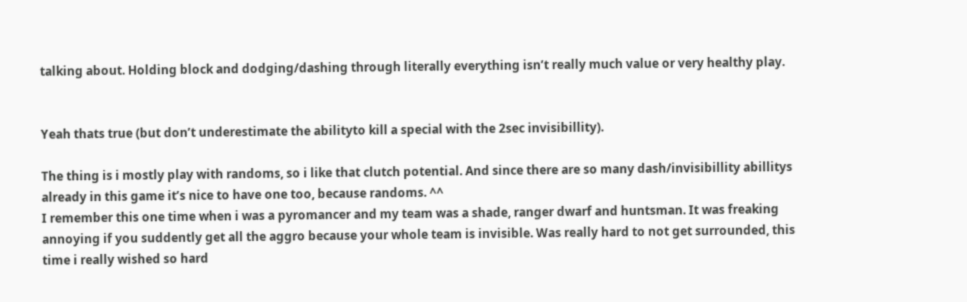talking about. Holding block and dodging/dashing through literally everything isn’t really much value or very healthy play.


Yeah thats true (but don’t underestimate the abilityto kill a special with the 2sec invisibillity).

The thing is i mostly play with randoms, so i like that clutch potential. And since there are so many dash/invisibillity abillitys already in this game it’s nice to have one too, because randoms. ^^
I remember this one time when i was a pyromancer and my team was a shade, ranger dwarf and huntsman. It was freaking annoying if you suddently get all the aggro because your whole team is invisible. Was really hard to not get surrounded, this time i really wished so hard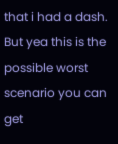that i had a dash. But yea this is the possible worst scenario you can get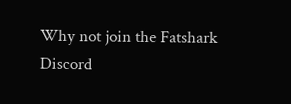Why not join the Fatshark Discord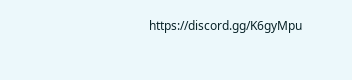https://discord.gg/K6gyMpu